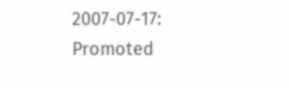2007-07-17: Promoted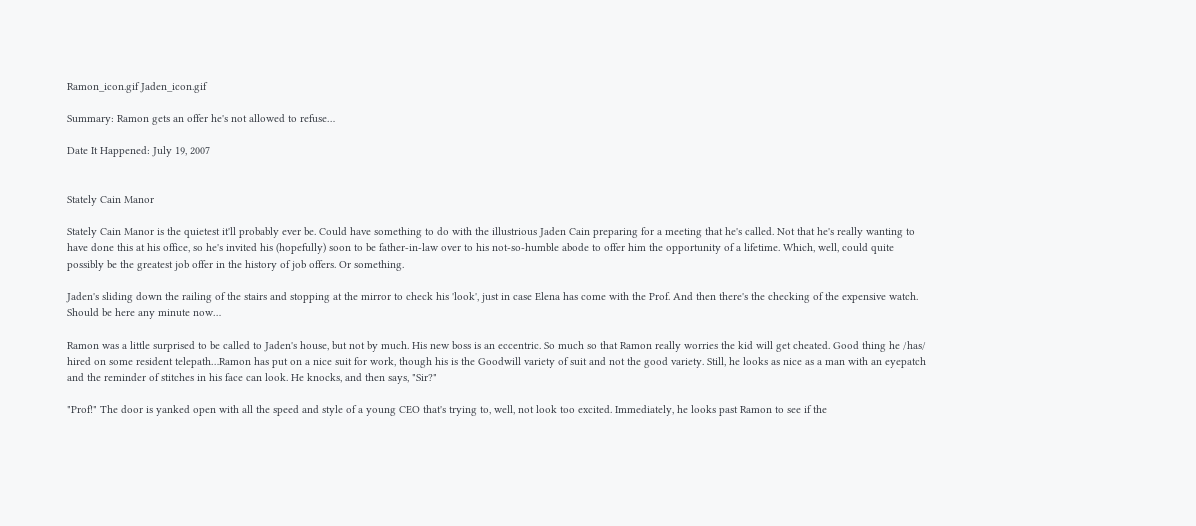Ramon_icon.gif Jaden_icon.gif

Summary: Ramon gets an offer he's not allowed to refuse…

Date It Happened: July 19, 2007


Stately Cain Manor

Stately Cain Manor is the quietest it'll probably ever be. Could have something to do with the illustrious Jaden Cain preparing for a meeting that he's called. Not that he's really wanting to have done this at his office, so he's invited his (hopefully) soon to be father-in-law over to his not-so-humble abode to offer him the opportunity of a lifetime. Which, well, could quite possibly be the greatest job offer in the history of job offers. Or something.

Jaden's sliding down the railing of the stairs and stopping at the mirror to check his 'look', just in case Elena has come with the Prof. And then there's the checking of the expensive watch. Should be here any minute now…

Ramon was a little surprised to be called to Jaden's house, but not by much. His new boss is an eccentric. So much so that Ramon really worries the kid will get cheated. Good thing he /has/ hired on some resident telepath…Ramon has put on a nice suit for work, though his is the Goodwill variety of suit and not the good variety. Still, he looks as nice as a man with an eyepatch and the reminder of stitches in his face can look. He knocks, and then says, "Sir?"

"Prof!" The door is yanked open with all the speed and style of a young CEO that's trying to, well, not look too excited. Immediately, he looks past Ramon to see if the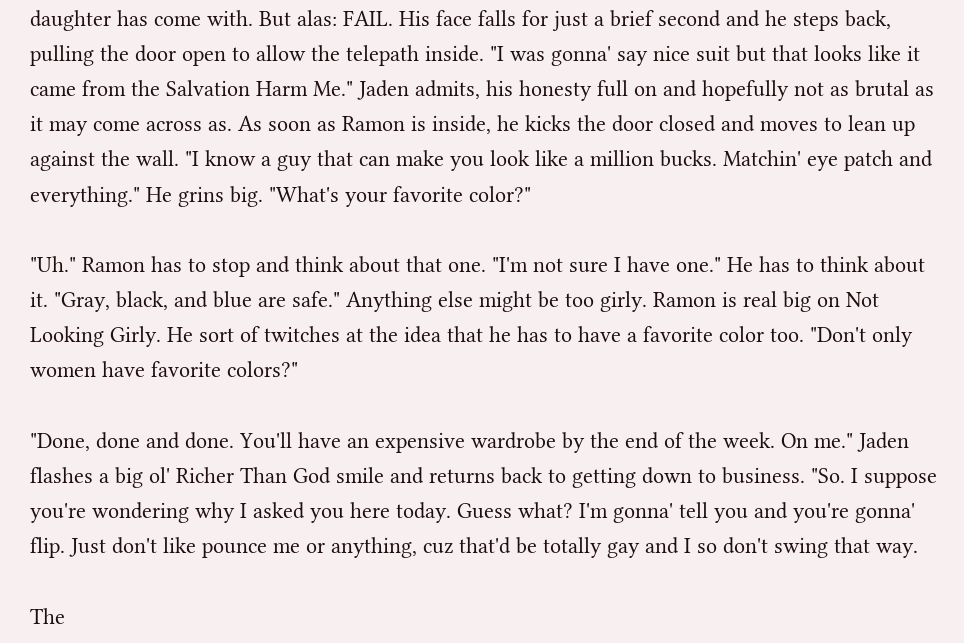daughter has come with. But alas: FAIL. His face falls for just a brief second and he steps back, pulling the door open to allow the telepath inside. "I was gonna' say nice suit but that looks like it came from the Salvation Harm Me." Jaden admits, his honesty full on and hopefully not as brutal as it may come across as. As soon as Ramon is inside, he kicks the door closed and moves to lean up against the wall. "I know a guy that can make you look like a million bucks. Matchin' eye patch and everything." He grins big. "What's your favorite color?"

"Uh." Ramon has to stop and think about that one. "I'm not sure I have one." He has to think about it. "Gray, black, and blue are safe." Anything else might be too girly. Ramon is real big on Not Looking Girly. He sort of twitches at the idea that he has to have a favorite color too. "Don't only women have favorite colors?"

"Done, done and done. You'll have an expensive wardrobe by the end of the week. On me." Jaden flashes a big ol' Richer Than God smile and returns back to getting down to business. "So. I suppose you're wondering why I asked you here today. Guess what? I'm gonna' tell you and you're gonna' flip. Just don't like pounce me or anything, cuz that'd be totally gay and I so don't swing that way.

The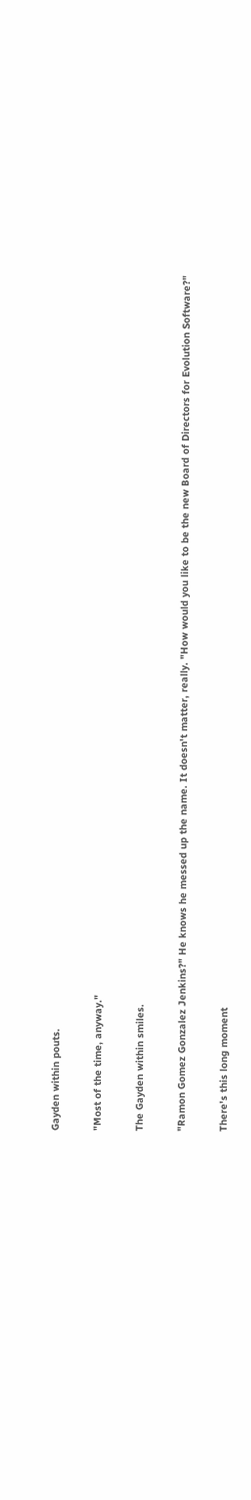Gayden within pouts.

"Most of the time, anyway."

The Gayden within smiles.

"Ramon Gomez Gonzalez Jenkins?" He knows he messed up the name. It doesn't matter, really. "How would you like to be the new Board of Directors for Evolution Software?"

There's this long moment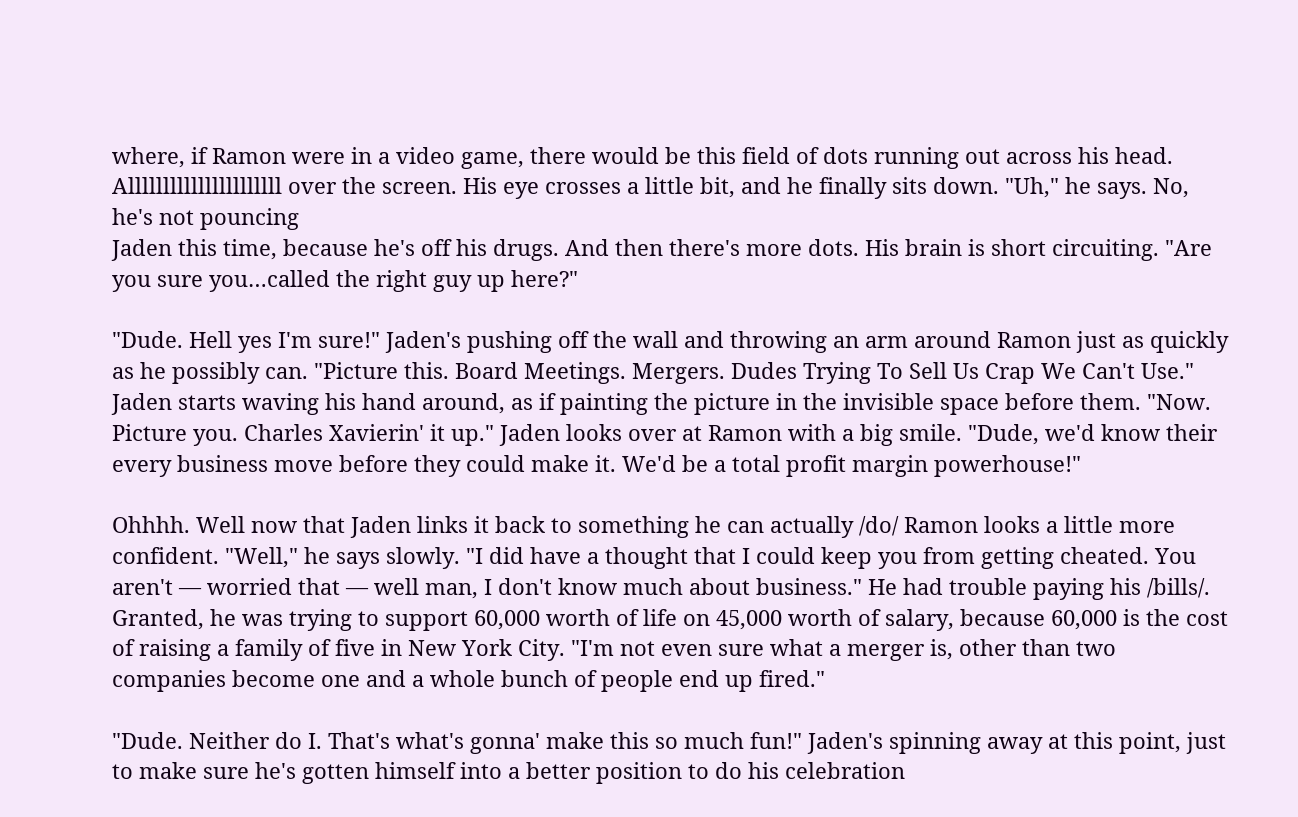where, if Ramon were in a video game, there would be this field of dots running out across his head. Allllllllllllllllllllll over the screen. His eye crosses a little bit, and he finally sits down. "Uh," he says. No, he's not pouncing
Jaden this time, because he's off his drugs. And then there's more dots. His brain is short circuiting. "Are you sure you…called the right guy up here?"

"Dude. Hell yes I'm sure!" Jaden's pushing off the wall and throwing an arm around Ramon just as quickly as he possibly can. "Picture this. Board Meetings. Mergers. Dudes Trying To Sell Us Crap We Can't Use." Jaden starts waving his hand around, as if painting the picture in the invisible space before them. "Now. Picture you. Charles Xavierin' it up." Jaden looks over at Ramon with a big smile. "Dude, we'd know their every business move before they could make it. We'd be a total profit margin powerhouse!"

Ohhhh. Well now that Jaden links it back to something he can actually /do/ Ramon looks a little more confident. "Well," he says slowly. "I did have a thought that I could keep you from getting cheated. You aren't — worried that — well man, I don't know much about business." He had trouble paying his /bills/. Granted, he was trying to support 60,000 worth of life on 45,000 worth of salary, because 60,000 is the cost of raising a family of five in New York City. "I'm not even sure what a merger is, other than two companies become one and a whole bunch of people end up fired."

"Dude. Neither do I. That's what's gonna' make this so much fun!" Jaden's spinning away at this point, just to make sure he's gotten himself into a better position to do his celebration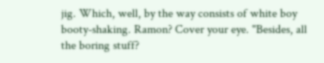jig. Which, well, by the way consists of white boy booty-shaking. Ramon? Cover your eye. "Besides, all the boring stuff?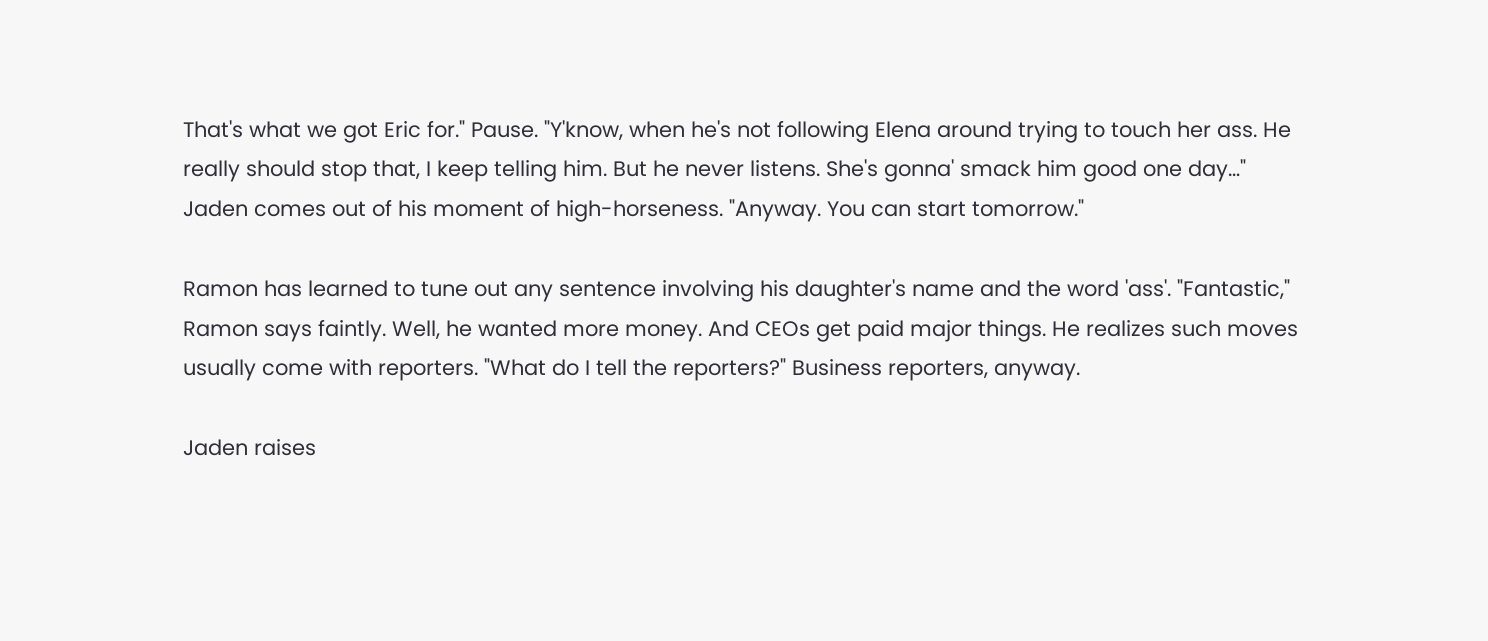That's what we got Eric for." Pause. "Y'know, when he's not following Elena around trying to touch her ass. He really should stop that, I keep telling him. But he never listens. She's gonna' smack him good one day…" Jaden comes out of his moment of high-horseness. "Anyway. You can start tomorrow."

Ramon has learned to tune out any sentence involving his daughter's name and the word 'ass'. "Fantastic," Ramon says faintly. Well, he wanted more money. And CEOs get paid major things. He realizes such moves usually come with reporters. "What do I tell the reporters?" Business reporters, anyway.

Jaden raises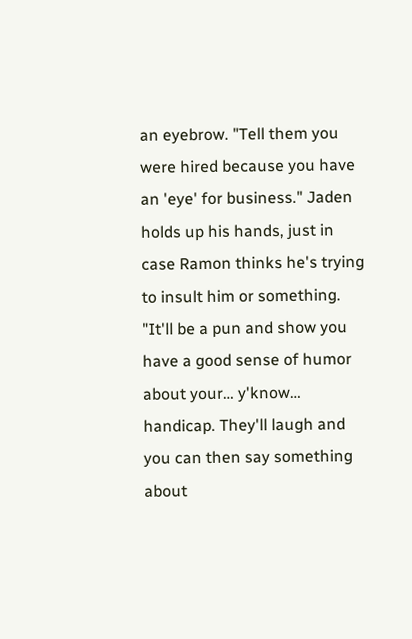an eyebrow. "Tell them you were hired because you have an 'eye' for business." Jaden holds up his hands, just in case Ramon thinks he's trying to insult him or something. "It'll be a pun and show you have a good sense of humor about your… y'know… handicap. They'll laugh and you can then say something about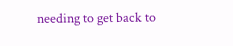needing to get back to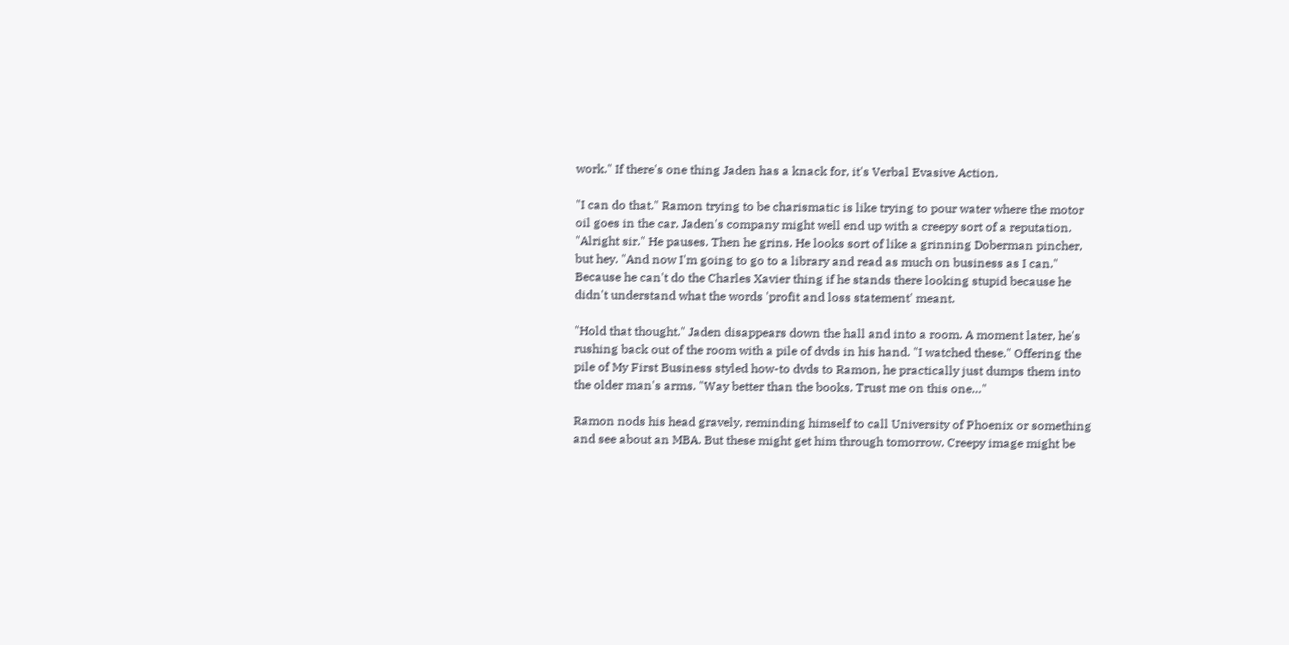work." If there's one thing Jaden has a knack for, it's Verbal Evasive Action.

"I can do that." Ramon trying to be charismatic is like trying to pour water where the motor oil goes in the car. Jaden's company might well end up with a creepy sort of a reputation. "Alright sir." He pauses. Then he grins. He looks sort of like a grinning Doberman pincher, but hey. "And now I'm going to go to a library and read as much on business as I can." Because he can't do the Charles Xavier thing if he stands there looking stupid because he didn't understand what the words 'profit and loss statement' meant.

"Hold that thought." Jaden disappears down the hall and into a room. A moment later, he's rushing back out of the room with a pile of dvds in his hand. "I watched these." Offering the pile of My First Business styled how-to dvds to Ramon, he practically just dumps them into the older man's arms. "Way better than the books. Trust me on this one…"

Ramon nods his head gravely, reminding himself to call University of Phoenix or something and see about an MBA. But these might get him through tomorrow. Creepy image might be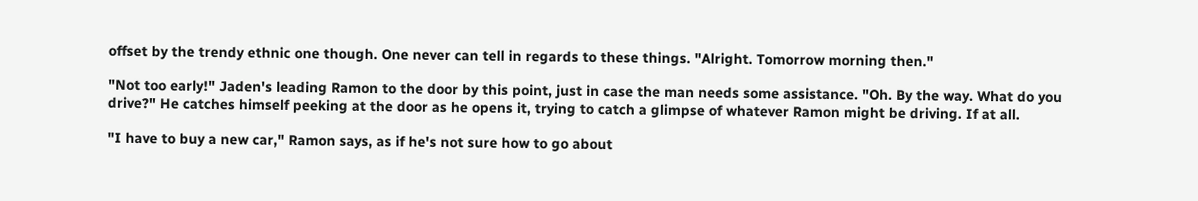offset by the trendy ethnic one though. One never can tell in regards to these things. "Alright. Tomorrow morning then."

"Not too early!" Jaden's leading Ramon to the door by this point, just in case the man needs some assistance. "Oh. By the way. What do you drive?" He catches himself peeking at the door as he opens it, trying to catch a glimpse of whatever Ramon might be driving. If at all.

"I have to buy a new car," Ramon says, as if he's not sure how to go about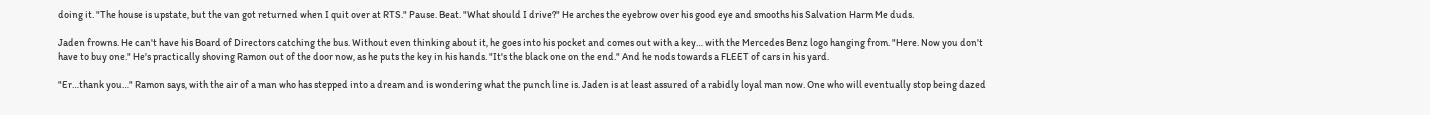doing it. "The house is upstate, but the van got returned when I quit over at RTS." Pause. Beat. "What should I drive?" He arches the eyebrow over his good eye and smooths his Salvation Harm Me duds.

Jaden frowns. He can't have his Board of Directors catching the bus. Without even thinking about it, he goes into his pocket and comes out with a key… with the Mercedes Benz logo hanging from. "Here. Now you don't have to buy one." He's practically shoving Ramon out of the door now, as he puts the key in his hands. "It's the black one on the end." And he nods towards a FLEET of cars in his yard.

"Er…thank you…" Ramon says, with the air of a man who has stepped into a dream and is wondering what the punch line is. Jaden is at least assured of a rabidly loyal man now. One who will eventually stop being dazed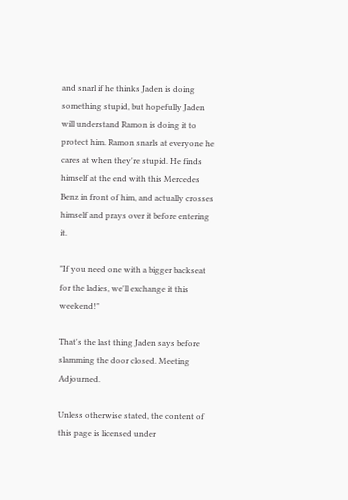and snarl if he thinks Jaden is doing something stupid, but hopefully Jaden will understand Ramon is doing it to protect him. Ramon snarls at everyone he cares at when they're stupid. He finds himself at the end with this Mercedes Benz in front of him, and actually crosses himself and prays over it before entering it.

"If you need one with a bigger backseat for the ladies, we'll exchange it this weekend!"

That's the last thing Jaden says before slamming the door closed. Meeting Adjourned.

Unless otherwise stated, the content of this page is licensed under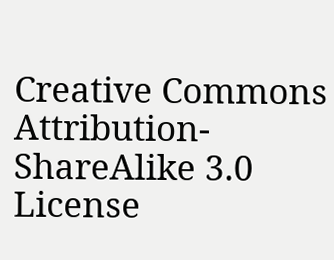Creative Commons Attribution-ShareAlike 3.0 License